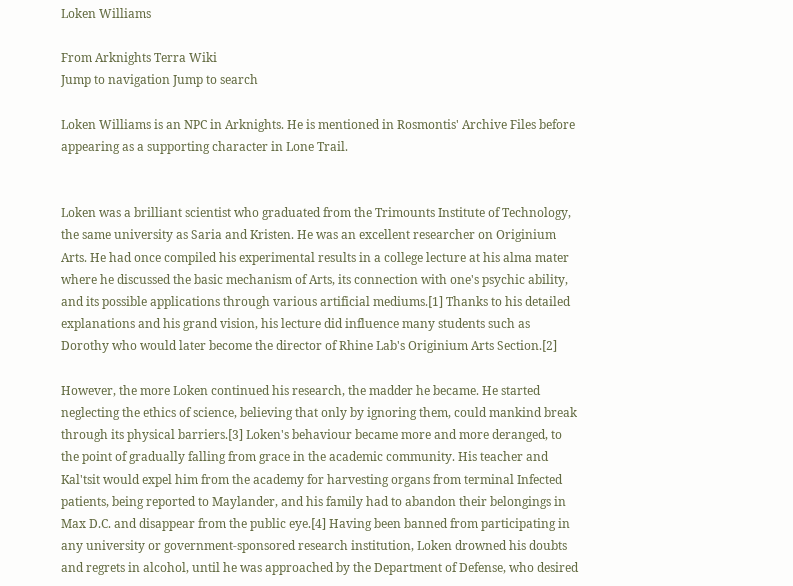Loken Williams

From Arknights Terra Wiki
Jump to navigation Jump to search

Loken Williams is an NPC in Arknights. He is mentioned in Rosmontis' Archive Files before appearing as a supporting character in Lone Trail.


Loken was a brilliant scientist who graduated from the Trimounts Institute of Technology, the same university as Saria and Kristen. He was an excellent researcher on Originium Arts. He had once compiled his experimental results in a college lecture at his alma mater where he discussed the basic mechanism of Arts, its connection with one's psychic ability, and its possible applications through various artificial mediums.[1] Thanks to his detailed explanations and his grand vision, his lecture did influence many students such as Dorothy who would later become the director of Rhine Lab's Originium Arts Section.[2]

However, the more Loken continued his research, the madder he became. He started neglecting the ethics of science, believing that only by ignoring them, could mankind break through its physical barriers.[3] Loken's behaviour became more and more deranged, to the point of gradually falling from grace in the academic community. His teacher and Kal'tsit would expel him from the academy for harvesting organs from terminal Infected patients, being reported to Maylander, and his family had to abandon their belongings in Max D.C. and disappear from the public eye.[4] Having been banned from participating in any university or government-sponsored research institution, Loken drowned his doubts and regrets in alcohol, until he was approached by the Department of Defense, who desired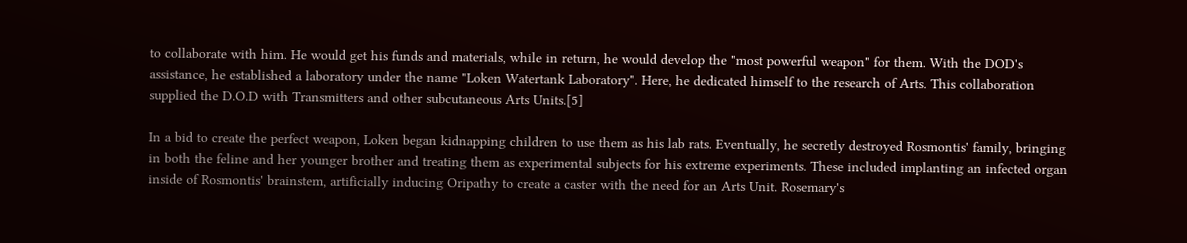to collaborate with him. He would get his funds and materials, while in return, he would develop the "most powerful weapon" for them. With the DOD's assistance, he established a laboratory under the name "Loken Watertank Laboratory". Here, he dedicated himself to the research of Arts. This collaboration supplied the D.O.D with Transmitters and other subcutaneous Arts Units.[5]

In a bid to create the perfect weapon, Loken began kidnapping children to use them as his lab rats. Eventually, he secretly destroyed Rosmontis' family, bringing in both the feline and her younger brother and treating them as experimental subjects for his extreme experiments. These included implanting an infected organ inside of Rosmontis' brainstem, artificially inducing Oripathy to create a caster with the need for an Arts Unit. Rosemary's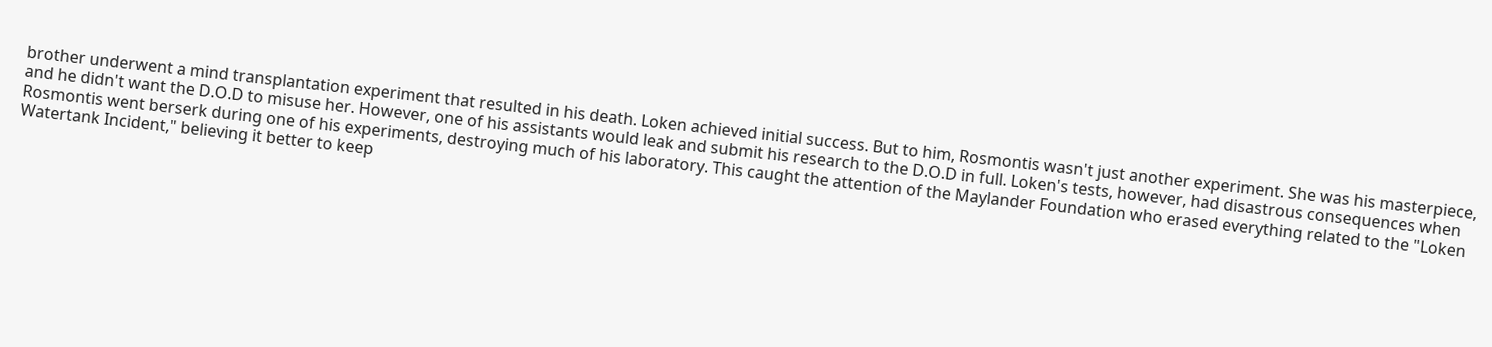brother underwent a mind transplantation experiment that resulted in his death. Loken achieved initial success. But to him, Rosmontis wasn't just another experiment. She was his masterpiece, and he didn't want the D.O.D to misuse her. However, one of his assistants would leak and submit his research to the D.O.D in full. Loken's tests, however, had disastrous consequences when Rosmontis went berserk during one of his experiments, destroying much of his laboratory. This caught the attention of the Maylander Foundation who erased everything related to the "Loken Watertank Incident," believing it better to keep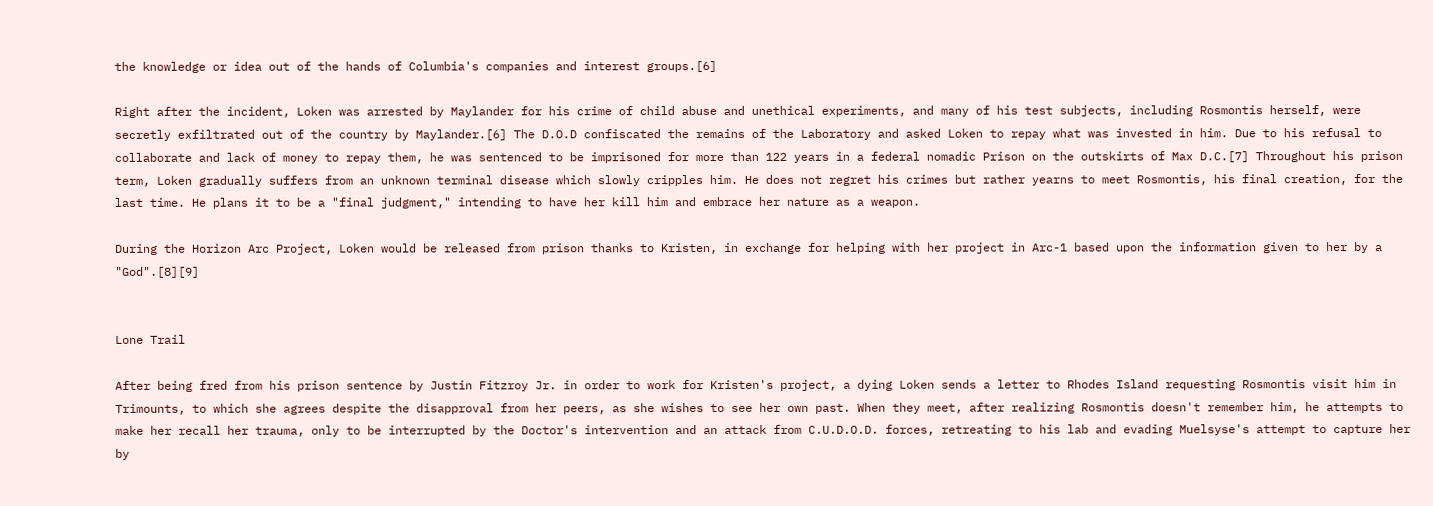the knowledge or idea out of the hands of Columbia's companies and interest groups.[6]

Right after the incident, Loken was arrested by Maylander for his crime of child abuse and unethical experiments, and many of his test subjects, including Rosmontis herself, were secretly exfiltrated out of the country by Maylander.[6] The D.O.D confiscated the remains of the Laboratory and asked Loken to repay what was invested in him. Due to his refusal to collaborate and lack of money to repay them, he was sentenced to be imprisoned for more than 122 years in a federal nomadic Prison on the outskirts of Max D.C.[7] Throughout his prison term, Loken gradually suffers from an unknown terminal disease which slowly cripples him. He does not regret his crimes but rather yearns to meet Rosmontis, his final creation, for the last time. He plans it to be a "final judgment," intending to have her kill him and embrace her nature as a weapon.

During the Horizon Arc Project, Loken would be released from prison thanks to Kristen, in exchange for helping with her project in Arc-1 based upon the information given to her by a "God".[8][9]


Lone Trail

After being fred from his prison sentence by Justin Fitzroy Jr. in order to work for Kristen's project, a dying Loken sends a letter to Rhodes Island requesting Rosmontis visit him in Trimounts, to which she agrees despite the disapproval from her peers, as she wishes to see her own past. When they meet, after realizing Rosmontis doesn't remember him, he attempts to make her recall her trauma, only to be interrupted by the Doctor's intervention and an attack from C.U.D.O.D. forces, retreating to his lab and evading Muelsyse's attempt to capture her by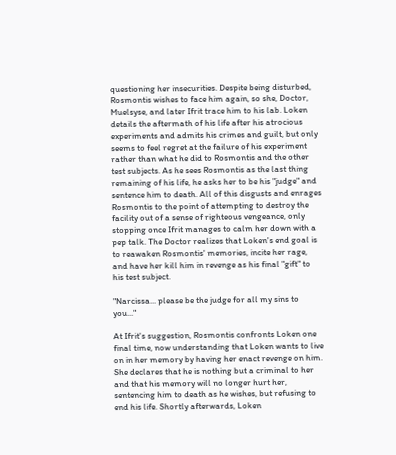questioning her insecurities. Despite being disturbed, Rosmontis wishes to face him again, so she, Doctor, Muelsyse, and later Ifrit trace him to his lab. Loken details the aftermath of his life after his atrocious experiments and admits his crimes and guilt, but only seems to feel regret at the failure of his experiment rather than what he did to Rosmontis and the other test subjects. As he sees Rosmontis as the last thing remaining of his life, he asks her to be his "judge" and sentence him to death. All of this disgusts and enrages Rosmontis to the point of attempting to destroy the facility out of a sense of righteous vengeance, only stopping once Ifrit manages to calm her down with a pep talk. The Doctor realizes that Loken's end goal is to reawaken Rosmontis' memories, incite her rage, and have her kill him in revenge as his final "gift" to his test subject.

"Narcissa... please be the judge for all my sins to you..."

At Ifrit's suggestion, Rosmontis confronts Loken one final time, now understanding that Loken wants to live on in her memory by having her enact revenge on him. She declares that he is nothing but a criminal to her and that his memory will no longer hurt her, sentencing him to death as he wishes, but refusing to end his life. Shortly afterwards, Loken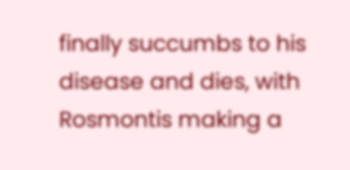finally succumbs to his disease and dies, with Rosmontis making a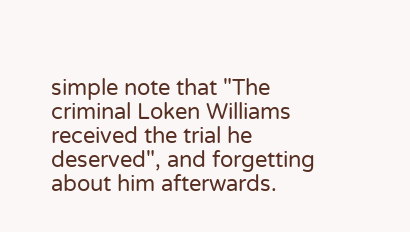simple note that "The criminal Loken Williams received the trial he deserved", and forgetting about him afterwards.